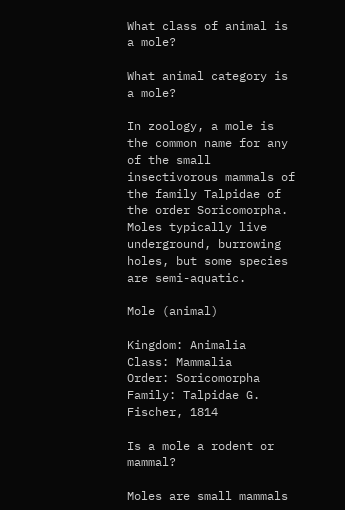What class of animal is a mole?

What animal category is a mole?

In zoology, a mole is the common name for any of the small insectivorous mammals of the family Talpidae of the order Soricomorpha. Moles typically live underground, burrowing holes, but some species are semi-aquatic.

Mole (animal)

Kingdom: Animalia
Class: Mammalia
Order: Soricomorpha
Family: Talpidae G. Fischer, 1814

Is a mole a rodent or mammal?

Moles are small mammals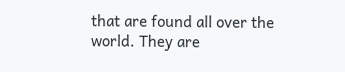that are found all over the world. They are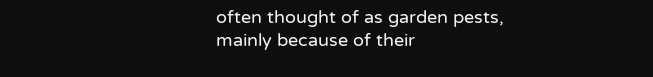often thought of as garden pests, mainly because of their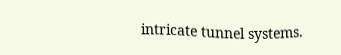intricate tunnel systems.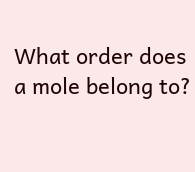What order does a mole belong to?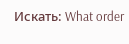Искать: What order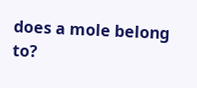does a mole belong to?